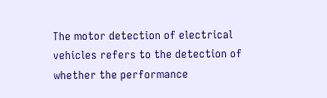The motor detection of electrical vehicles refers to the detection of whether the performance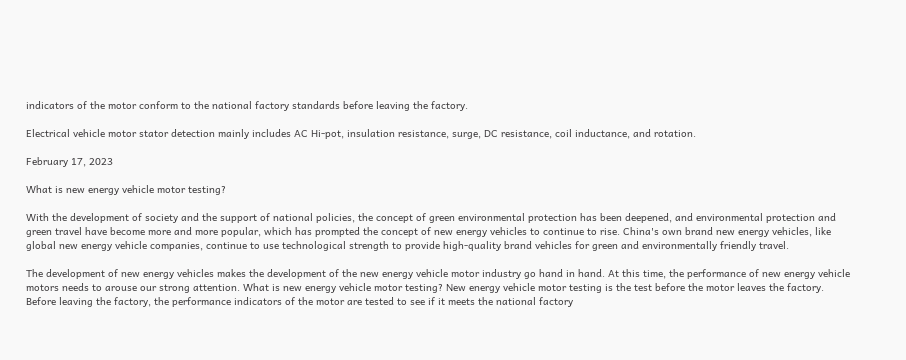indicators of the motor conform to the national factory standards before leaving the factory.

Electrical vehicle motor stator detection mainly includes AC Hi-pot, insulation resistance, surge, DC resistance, coil inductance, and rotation.

February 17, 2023

What is new energy vehicle motor testing?

With the development of society and the support of national policies, the concept of green environmental protection has been deepened, and environmental protection and green travel have become more and more popular, which has prompted the concept of new energy vehicles to continue to rise. China's own brand new energy vehicles, like global new energy vehicle companies, continue to use technological strength to provide high-quality brand vehicles for green and environmentally friendly travel.

The development of new energy vehicles makes the development of the new energy vehicle motor industry go hand in hand. At this time, the performance of new energy vehicle motors needs to arouse our strong attention. What is new energy vehicle motor testing? New energy vehicle motor testing is the test before the motor leaves the factory. Before leaving the factory, the performance indicators of the motor are tested to see if it meets the national factory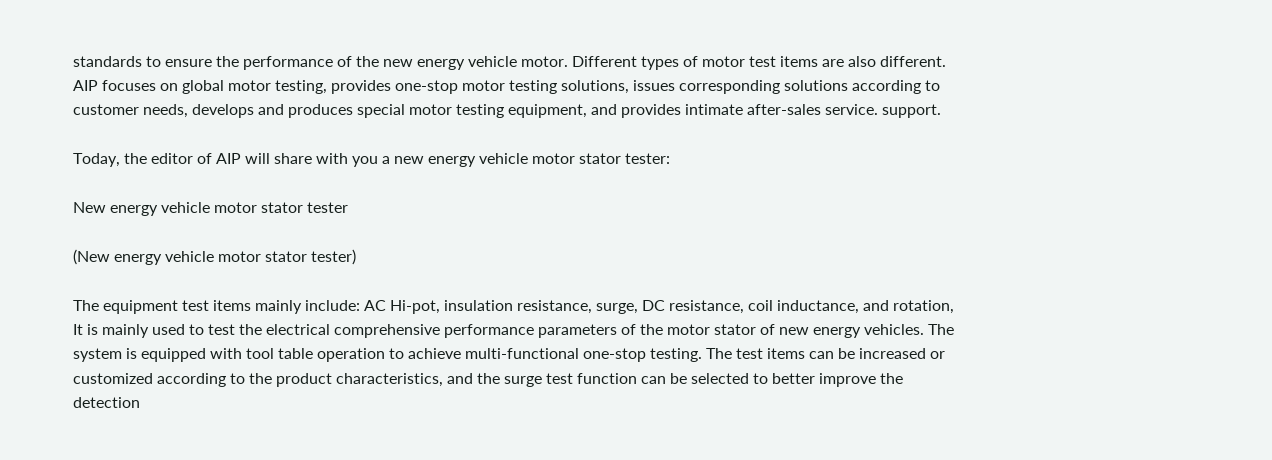standards to ensure the performance of the new energy vehicle motor. Different types of motor test items are also different. AIP focuses on global motor testing, provides one-stop motor testing solutions, issues corresponding solutions according to customer needs, develops and produces special motor testing equipment, and provides intimate after-sales service. support.

Today, the editor of AIP will share with you a new energy vehicle motor stator tester:

New energy vehicle motor stator tester

(New energy vehicle motor stator tester)

The equipment test items mainly include: AC Hi-pot, insulation resistance, surge, DC resistance, coil inductance, and rotation,  It is mainly used to test the electrical comprehensive performance parameters of the motor stator of new energy vehicles. The system is equipped with tool table operation to achieve multi-functional one-stop testing. The test items can be increased or customized according to the product characteristics, and the surge test function can be selected to better improve the detection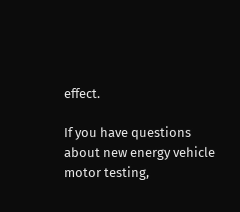effect.

If you have questions about new energy vehicle motor testing,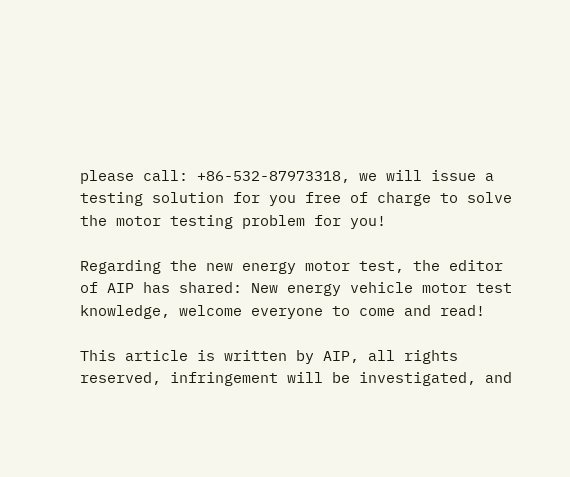please call: +86-532-87973318, we will issue a testing solution for you free of charge to solve the motor testing problem for you!

Regarding the new energy motor test, the editor of AIP has shared: New energy vehicle motor test knowledge, welcome everyone to come and read!

This article is written by AIP, all rights reserved, infringement will be investigated, and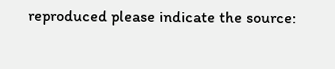reproduced please indicate the source: